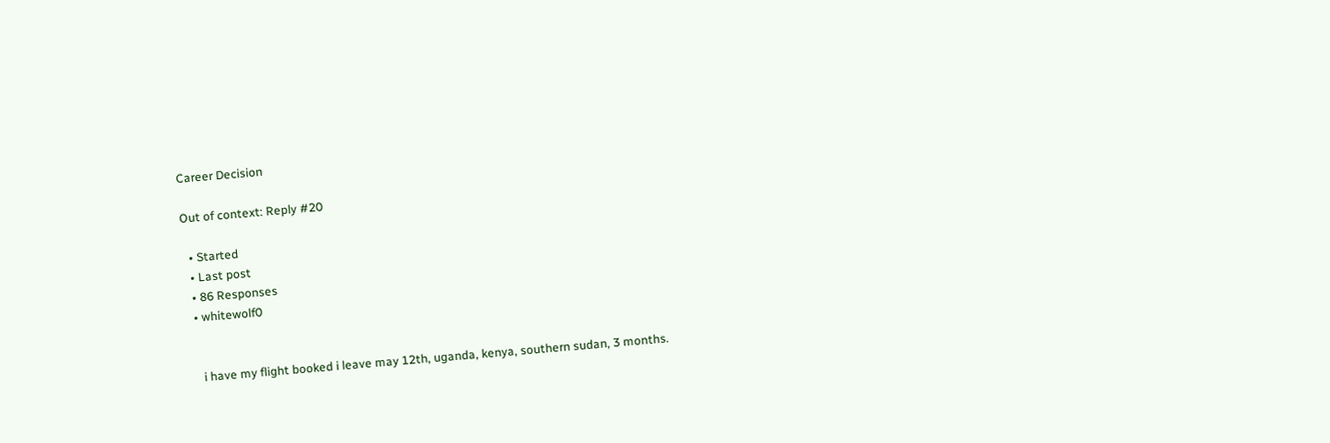Career Decision

Out of context: Reply #20

  • Started
  • Last post
  • 86 Responses
  • whitewolf0


    i have my flight booked i leave may 12th, uganda, kenya, southern sudan, 3 months.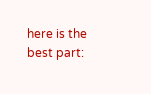here is the best part: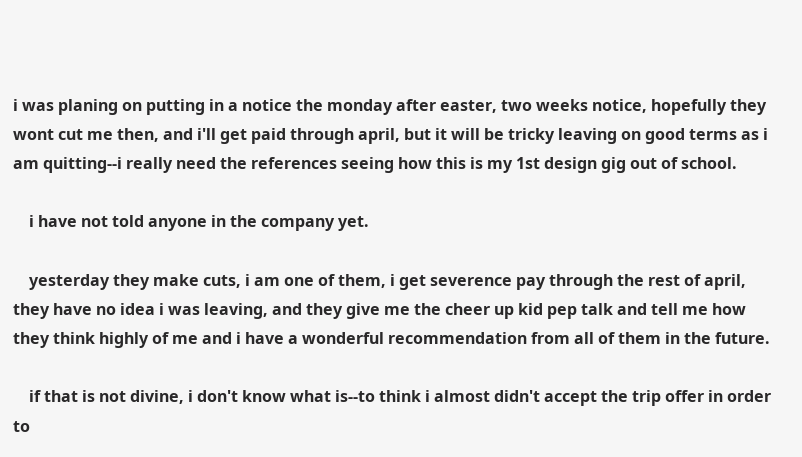i was planing on putting in a notice the monday after easter, two weeks notice, hopefully they wont cut me then, and i'll get paid through april, but it will be tricky leaving on good terms as i am quitting--i really need the references seeing how this is my 1st design gig out of school.

    i have not told anyone in the company yet.

    yesterday they make cuts, i am one of them, i get severence pay through the rest of april, they have no idea i was leaving, and they give me the cheer up kid pep talk and tell me how they think highly of me and i have a wonderful recommendation from all of them in the future.

    if that is not divine, i don't know what is--to think i almost didn't accept the trip offer in order to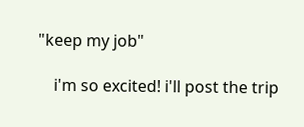"keep my job"

    i'm so excited! i'll post the trip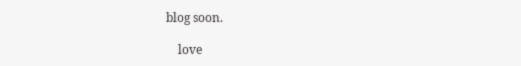blog soon.

    love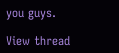you guys.

View thread